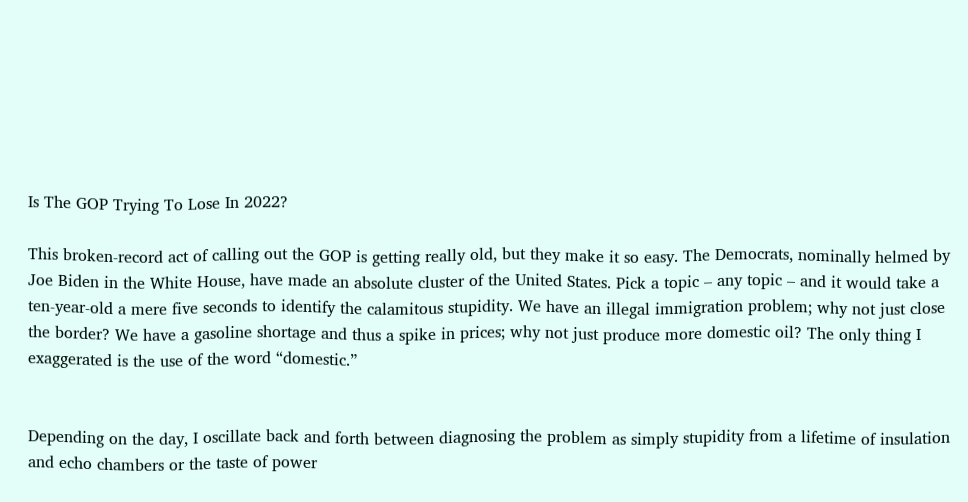Is The GOP Trying To Lose In 2022?

This broken-record act of calling out the GOP is getting really old, but they make it so easy. The Democrats, nominally helmed by Joe Biden in the White House, have made an absolute cluster of the United States. Pick a topic – any topic – and it would take a ten-year-old a mere five seconds to identify the calamitous stupidity. We have an illegal immigration problem; why not just close the border? We have a gasoline shortage and thus a spike in prices; why not just produce more domestic oil? The only thing I exaggerated is the use of the word “domestic.”


Depending on the day, I oscillate back and forth between diagnosing the problem as simply stupidity from a lifetime of insulation and echo chambers or the taste of power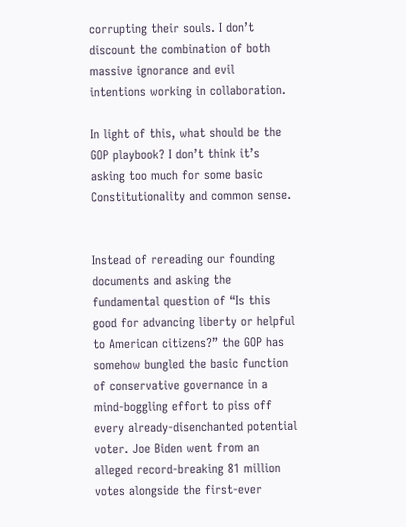corrupting their souls. I don’t discount the combination of both massive ignorance and evil intentions working in collaboration.

In light of this, what should be the GOP playbook? I don’t think it’s asking too much for some basic Constitutionality and common sense.


Instead of rereading our founding documents and asking the fundamental question of “Is this good for advancing liberty or helpful to American citizens?” the GOP has somehow bungled the basic function of conservative governance in a mind-boggling effort to piss off every already-disenchanted potential voter. Joe Biden went from an alleged record-breaking 81 million votes alongside the first-ever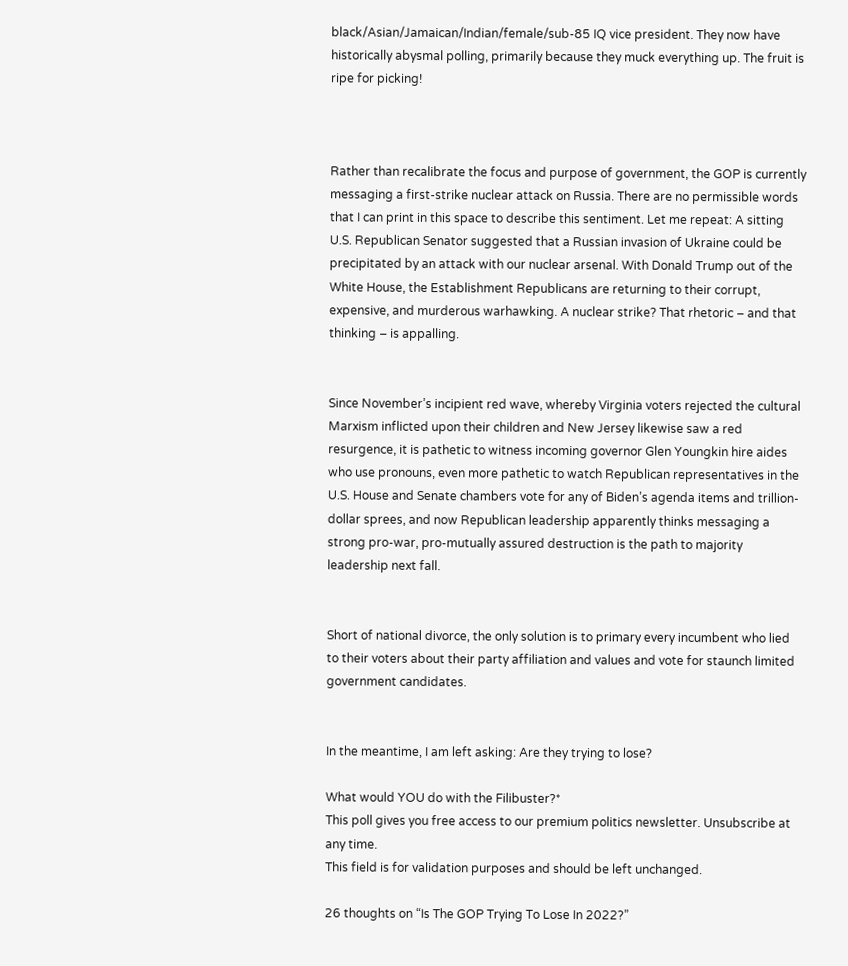black/Asian/Jamaican/Indian/female/sub-85 IQ vice president. They now have historically abysmal polling, primarily because they muck everything up. The fruit is ripe for picking!



Rather than recalibrate the focus and purpose of government, the GOP is currently messaging a first-strike nuclear attack on Russia. There are no permissible words that I can print in this space to describe this sentiment. Let me repeat: A sitting U.S. Republican Senator suggested that a Russian invasion of Ukraine could be precipitated by an attack with our nuclear arsenal. With Donald Trump out of the White House, the Establishment Republicans are returning to their corrupt, expensive, and murderous warhawking. A nuclear strike? That rhetoric – and that thinking – is appalling.


Since November’s incipient red wave, whereby Virginia voters rejected the cultural Marxism inflicted upon their children and New Jersey likewise saw a red resurgence, it is pathetic to witness incoming governor Glen Youngkin hire aides who use pronouns, even more pathetic to watch Republican representatives in the U.S. House and Senate chambers vote for any of Biden’s agenda items and trillion-dollar sprees, and now Republican leadership apparently thinks messaging a strong pro-war, pro-mutually assured destruction is the path to majority leadership next fall.


Short of national divorce, the only solution is to primary every incumbent who lied to their voters about their party affiliation and values and vote for staunch limited government candidates.


In the meantime, I am left asking: Are they trying to lose?

What would YOU do with the Filibuster?*
This poll gives you free access to our premium politics newsletter. Unsubscribe at any time.
This field is for validation purposes and should be left unchanged.

26 thoughts on “Is The GOP Trying To Lose In 2022?”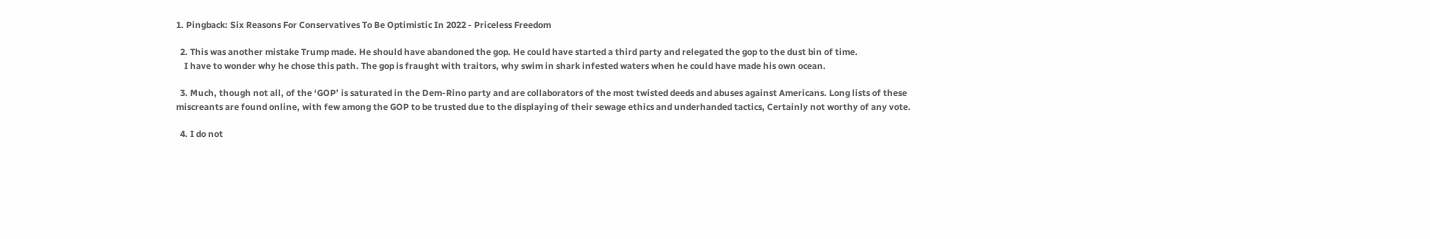1. Pingback: Six Reasons For Conservatives To Be Optimistic In 2022 - Priceless Freedom

  2. This was another mistake Trump made. He should have abandoned the gop. He could have started a third party and relegated the gop to the dust bin of time.
    I have to wonder why he chose this path. The gop is fraught with traitors, why swim in shark infested waters when he could have made his own ocean.

  3. Much, though not all, of the ‘GOP’ is saturated in the Dem-Rino party and are collaborators of the most twisted deeds and abuses against Americans. Long lists of these miscreants are found online, with few among the GOP to be trusted due to the displaying of their sewage ethics and underhanded tactics, Certainly not worthy of any vote.

  4. I do not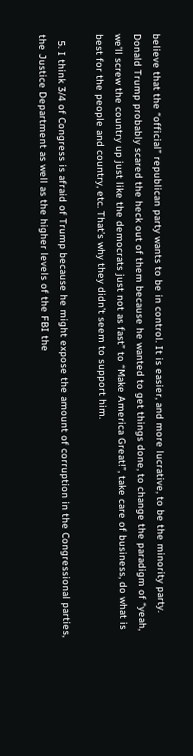believe that the “official” republican party wants to be in control. It is easier, and more lucrative, to be the minority party. Donald Trump probably scared the heck out of them because he wanted to get things done, to change the paradigm of “yeah, we’ll screw the country up just like the democrats just not as fast” to “Make America Great!”, take care of business, do what is best for the people and country, etc. That’s why they didn’t seem to support him.

  5. I think 3/4 of Congress is afraid of Trump because he might expose the amount of corruption in the Congressional parties, the Justice Department as well as the higher levels of the FBI the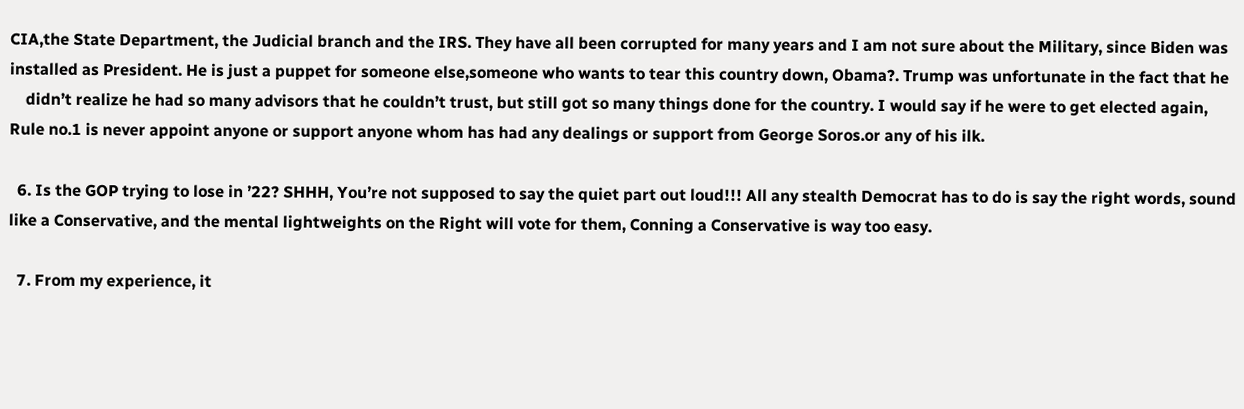CIA,the State Department, the Judicial branch and the IRS. They have all been corrupted for many years and I am not sure about the Military, since Biden was installed as President. He is just a puppet for someone else,someone who wants to tear this country down, Obama?. Trump was unfortunate in the fact that he
    didn’t realize he had so many advisors that he couldn’t trust, but still got so many things done for the country. I would say if he were to get elected again, Rule no.1 is never appoint anyone or support anyone whom has had any dealings or support from George Soros.or any of his ilk.

  6. Is the GOP trying to lose in ’22? SHHH, You’re not supposed to say the quiet part out loud!!! All any stealth Democrat has to do is say the right words, sound like a Conservative, and the mental lightweights on the Right will vote for them, Conning a Conservative is way too easy.

  7. From my experience, it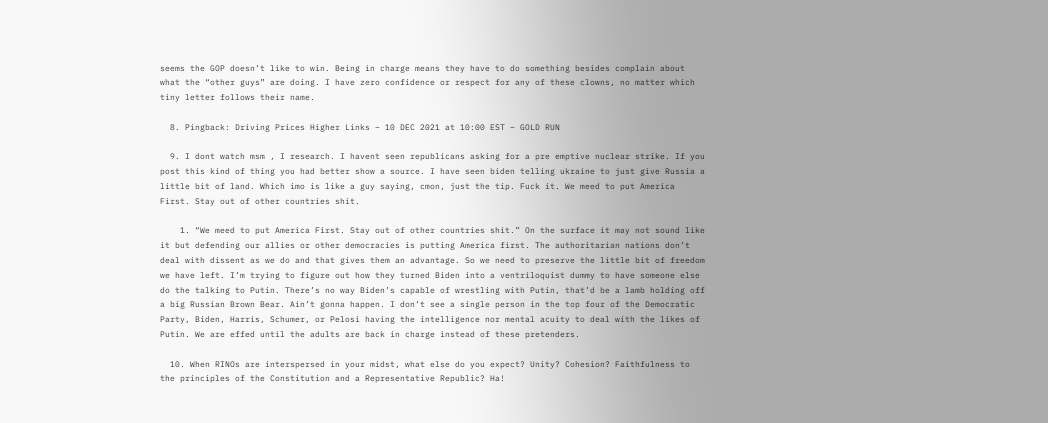seems the GOP doesn’t like to win. Being in charge means they have to do something besides complain about what the “other guys” are doing. I have zero confidence or respect for any of these clowns, no matter which tiny letter follows their name.

  8. Pingback: Driving Prices Higher Links – 10 DEC 2021 at 10:00 EST – GOLD RUN

  9. I dont watch msm , I research. I havent seen republicans asking for a pre emptive nuclear strike. If you post this kind of thing you had better show a source. I have seen biden telling ukraine to just give Russia a little bit of land. Which imo is like a guy saying, cmon, just the tip. Fuck it. We meed to put America First. Stay out of other countries shit.

    1. “We meed to put America First. Stay out of other countries shit.” On the surface it may not sound like it but defending our allies or other democracies is putting America first. The authoritarian nations don’t deal with dissent as we do and that gives them an advantage. So we need to preserve the little bit of freedom we have left. I’m trying to figure out how they turned Biden into a ventriloquist dummy to have someone else do the talking to Putin. There’s no way Biden’s capable of wrestling with Putin, that’d be a lamb holding off a big Russian Brown Bear. Ain’t gonna happen. I don’t see a single person in the top four of the Democratic Party, Biden, Harris, Schumer, or Pelosi having the intelligence nor mental acuity to deal with the likes of Putin. We are effed until the adults are back in charge instead of these pretenders.

  10. When RINOs are interspersed in your midst, what else do you expect? Unity? Cohesion? Faithfulness to the principles of the Constitution and a Representative Republic? Ha!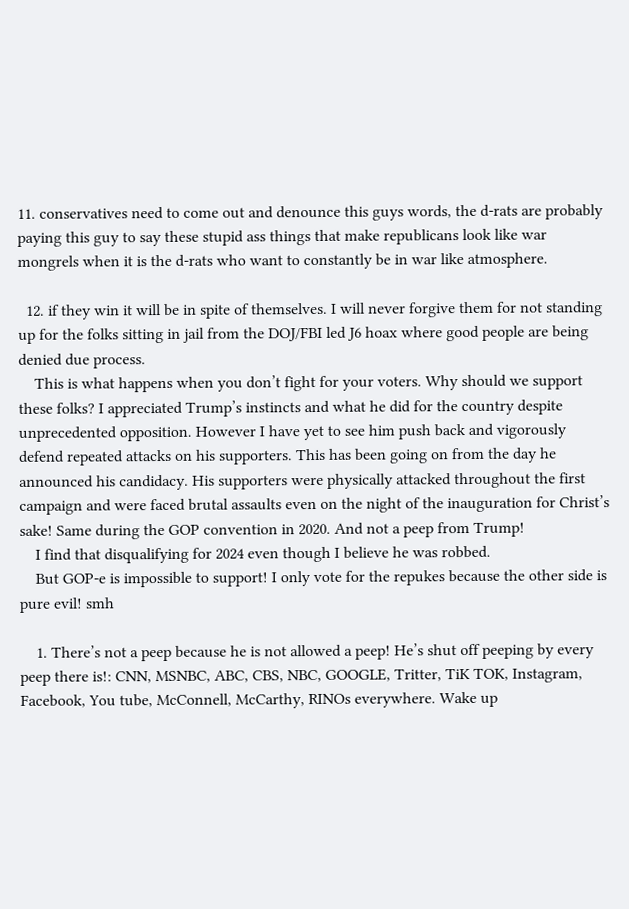11. conservatives need to come out and denounce this guys words, the d-rats are probably paying this guy to say these stupid ass things that make republicans look like war mongrels when it is the d-rats who want to constantly be in war like atmosphere.

  12. if they win it will be in spite of themselves. I will never forgive them for not standing up for the folks sitting in jail from the DOJ/FBI led J6 hoax where good people are being denied due process.
    This is what happens when you don’t fight for your voters. Why should we support these folks? I appreciated Trump’s instincts and what he did for the country despite unprecedented opposition. However I have yet to see him push back and vigorously defend repeated attacks on his supporters. This has been going on from the day he announced his candidacy. His supporters were physically attacked throughout the first campaign and were faced brutal assaults even on the night of the inauguration for Christ’s sake! Same during the GOP convention in 2020. And not a peep from Trump!
    I find that disqualifying for 2024 even though I believe he was robbed.
    But GOP-e is impossible to support! I only vote for the repukes because the other side is pure evil! smh

    1. There’s not a peep because he is not allowed a peep! He’s shut off peeping by every peep there is!: CNN, MSNBC, ABC, CBS, NBC, GOOGLE, Tritter, TiK TOK, Instagram, Facebook, You tube, McConnell, McCarthy, RINOs everywhere. Wake up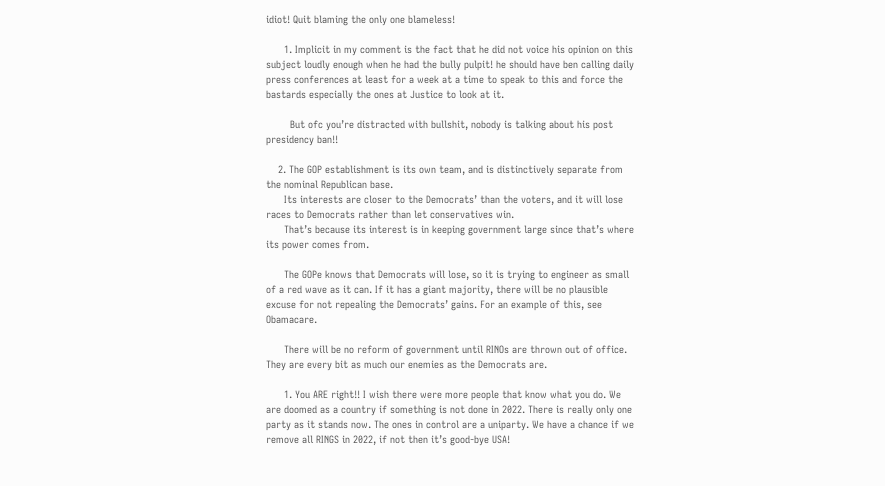idiot! Quit blaming the only one blameless!

      1. Implicit in my comment is the fact that he did not voice his opinion on this subject loudly enough when he had the bully pulpit! he should have ben calling daily press conferences at least for a week at a time to speak to this and force the bastards especially the ones at Justice to look at it.

        But ofc you’re distracted with bullshit, nobody is talking about his post presidency ban!!

    2. The GOP establishment is its own team, and is distinctively separate from the nominal Republican base.
      Its interests are closer to the Democrats’ than the voters, and it will lose races to Democrats rather than let conservatives win.
      That’s because its interest is in keeping government large since that’s where its power comes from.

      The GOPe knows that Democrats will lose, so it is trying to engineer as small of a red wave as it can. If it has a giant majority, there will be no plausible excuse for not repealing the Democrats’ gains. For an example of this, see Obamacare.

      There will be no reform of government until RINOs are thrown out of office. They are every bit as much our enemies as the Democrats are.

      1. You ARE right!! I wish there were more people that know what you do. We are doomed as a country if something is not done in 2022. There is really only one party as it stands now. The ones in control are a uniparty. We have a chance if we remove all RINGS in 2022, if not then it’s good-bye USA!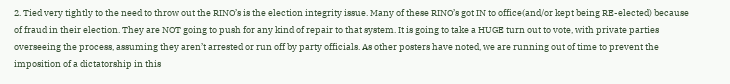2. Tied very tightly to the need to throw out the RINO’s is the election integrity issue. Many of these RINO’s got IN to office(and/or kept being RE-elected) because of fraud in their election. They are NOT going to push for any kind of repair to that system. It is going to take a HUGE turn out to vote, with private parties overseeing the process, assuming they aren’t arrested or run off by party officials. As other posters have noted, we are running out of time to prevent the imposition of a dictatorship in this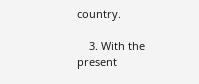country.

    3. With the present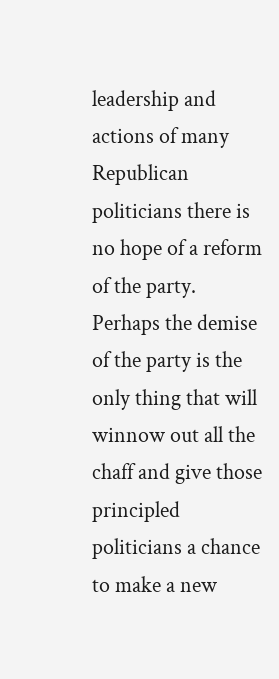leadership and actions of many Republican politicians there is no hope of a reform of the party. Perhaps the demise of the party is the only thing that will winnow out all the chaff and give those principled politicians a chance to make a new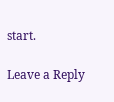start.

Leave a Reply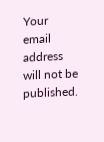Your email address will not be published.